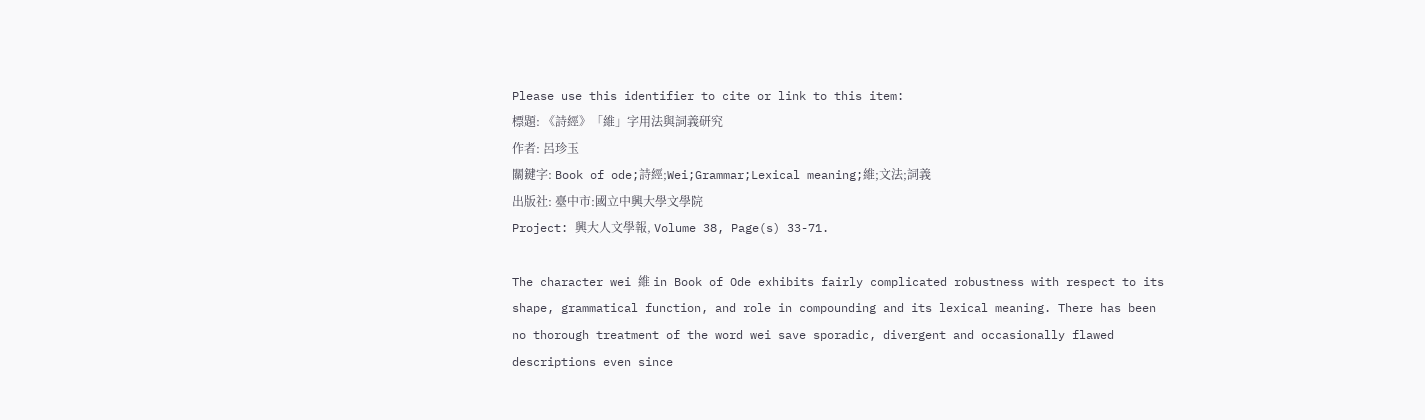Please use this identifier to cite or link to this item:
標題: 《詩經》「維」字用法與詞義研究
作者: 呂珍玉
關鍵字: Book of ode;詩經;Wei;Grammar;Lexical meaning;維;文法;詞義
出版社: 臺中市:國立中興大學文學院
Project: 興大人文學報, Volume 38, Page(s) 33-71.

The character wei 維 in Book of Ode exhibits fairly complicated robustness with respect to its shape, grammatical function, and role in compounding and its lexical meaning. There has been no thorough treatment of the word wei save sporadic, divergent and occasionally flawed descriptions even since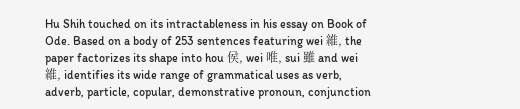Hu Shih touched on its intractableness in his essay on Book of Ode. Based on a body of 253 sentences featuring wei 維, the paper factorizes its shape into hou 侯, wei 唯, sui 雖 and wei 維, identifies its wide range of grammatical uses as verb, adverb, particle, copular, demonstrative pronoun, conjunction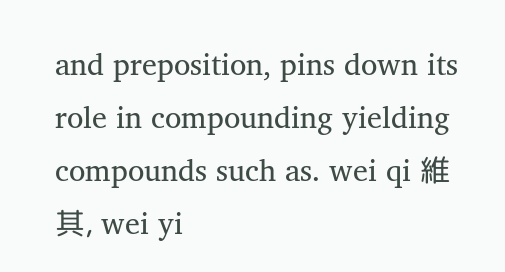and preposition, pins down its role in compounding yielding compounds such as. wei qi 維其, wei yi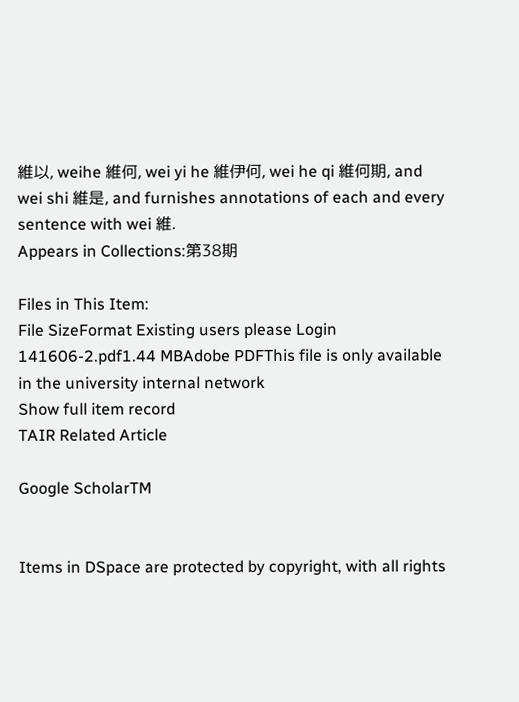維以, weihe 維何, wei yi he 維伊何, wei he qi 維何期, and wei shi 維是, and furnishes annotations of each and every sentence with wei 維.
Appears in Collections:第38期

Files in This Item:
File SizeFormat Existing users please Login
141606-2.pdf1.44 MBAdobe PDFThis file is only available in the university internal network
Show full item record
TAIR Related Article

Google ScholarTM


Items in DSpace are protected by copyright, with all rights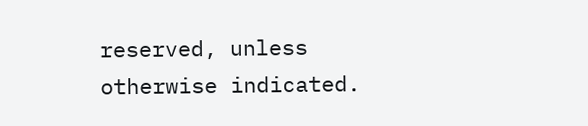reserved, unless otherwise indicated.